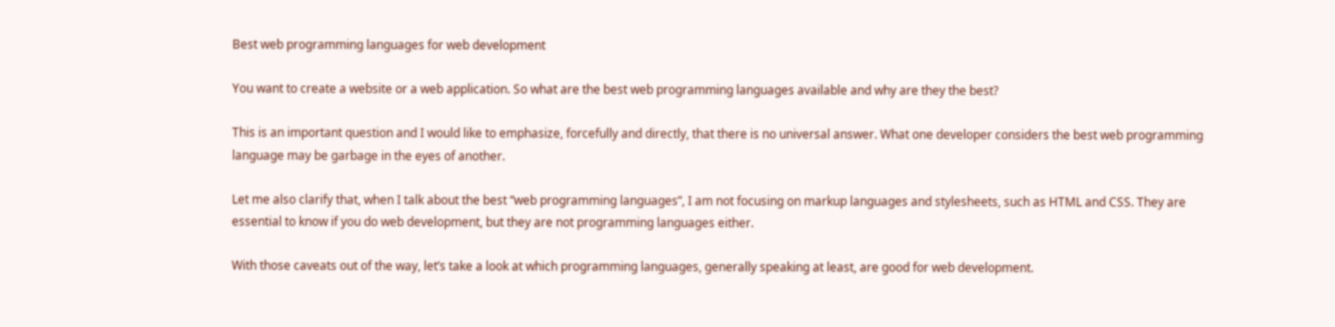Best web programming languages for web development

You want to create a website or a web application. So what are the best web programming languages available and why are they the best?

This is an important question and I would like to emphasize, forcefully and directly, that there is no universal answer. What one developer considers the best web programming language may be garbage in the eyes of another.

Let me also clarify that, when I talk about the best “web programming languages”, I am not focusing on markup languages and stylesheets, such as HTML and CSS. They are essential to know if you do web development, but they are not programming languages either.

With those caveats out of the way, let’s take a look at which programming languages, generally speaking at least, are good for web development.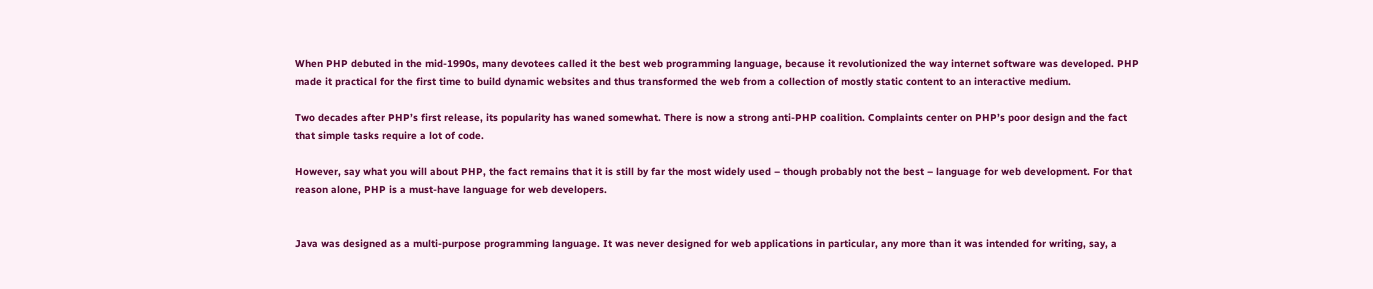When PHP debuted in the mid-1990s, many devotees called it the best web programming language, because it revolutionized the way internet software was developed. PHP made it practical for the first time to build dynamic websites and thus transformed the web from a collection of mostly static content to an interactive medium.

Two decades after PHP’s first release, its popularity has waned somewhat. There is now a strong anti-PHP coalition. Complaints center on PHP’s poor design and the fact that simple tasks require a lot of code.

However, say what you will about PHP, the fact remains that it is still by far the most widely used – though probably not the best – language for web development. For that reason alone, PHP is a must-have language for web developers.


Java was designed as a multi-purpose programming language. It was never designed for web applications in particular, any more than it was intended for writing, say, a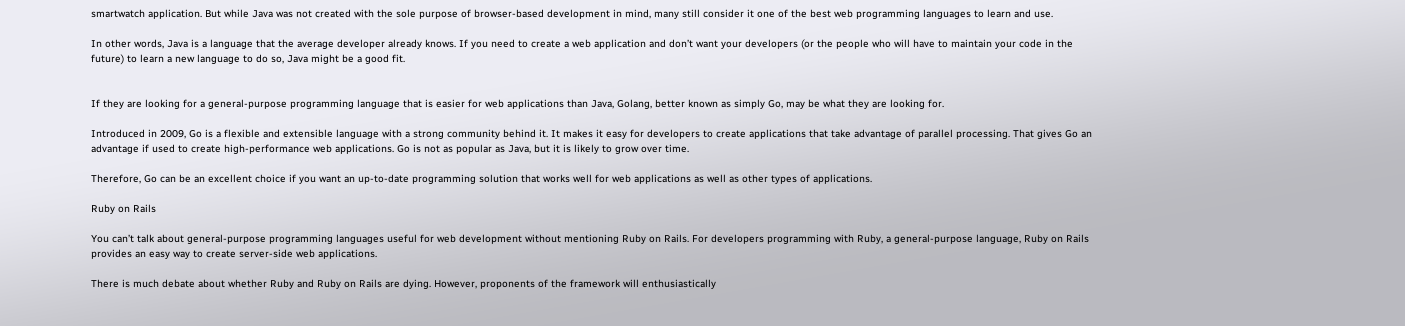smartwatch application. But while Java was not created with the sole purpose of browser-based development in mind, many still consider it one of the best web programming languages to learn and use.

In other words, Java is a language that the average developer already knows. If you need to create a web application and don’t want your developers (or the people who will have to maintain your code in the future) to learn a new language to do so, Java might be a good fit.


If they are looking for a general-purpose programming language that is easier for web applications than Java, Golang, better known as simply Go, may be what they are looking for.

Introduced in 2009, Go is a flexible and extensible language with a strong community behind it. It makes it easy for developers to create applications that take advantage of parallel processing. That gives Go an advantage if used to create high-performance web applications. Go is not as popular as Java, but it is likely to grow over time.

Therefore, Go can be an excellent choice if you want an up-to-date programming solution that works well for web applications as well as other types of applications.

Ruby on Rails

You can’t talk about general-purpose programming languages useful for web development without mentioning Ruby on Rails. For developers programming with Ruby, a general-purpose language, Ruby on Rails provides an easy way to create server-side web applications.

There is much debate about whether Ruby and Ruby on Rails are dying. However, proponents of the framework will enthusiastically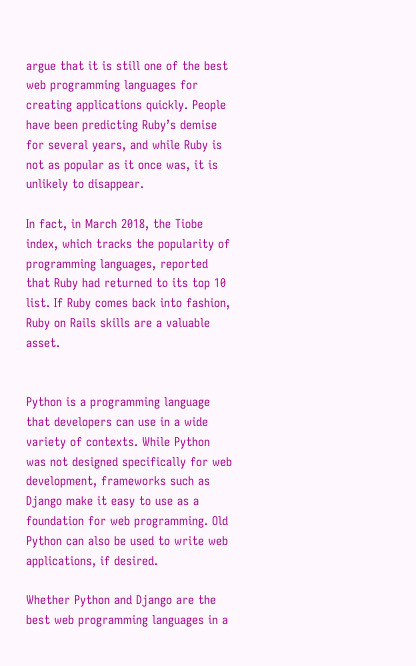argue that it is still one of the best web programming languages for creating applications quickly. People have been predicting Ruby’s demise for several years, and while Ruby is not as popular as it once was, it is unlikely to disappear.

In fact, in March 2018, the Tiobe index, which tracks the popularity of programming languages, reported that Ruby had returned to its top 10 list. If Ruby comes back into fashion, Ruby on Rails skills are a valuable asset.


Python is a programming language that developers can use in a wide variety of contexts. While Python was not designed specifically for web development, frameworks such as Django make it easy to use as a foundation for web programming. Old Python can also be used to write web applications, if desired.

Whether Python and Django are the best web programming languages in a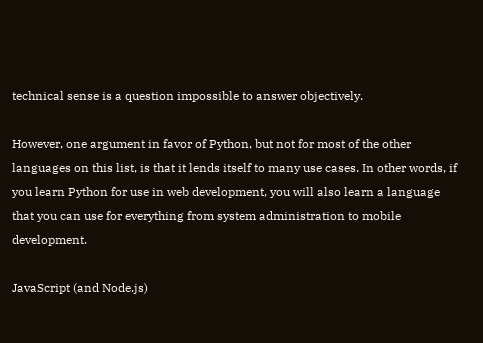technical sense is a question impossible to answer objectively.

However, one argument in favor of Python, but not for most of the other languages on this list, is that it lends itself to many use cases. In other words, if you learn Python for use in web development, you will also learn a language that you can use for everything from system administration to mobile development.

JavaScript (and Node.js)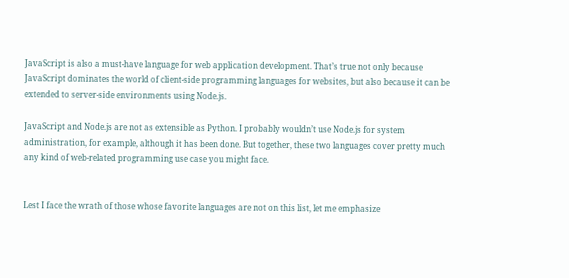JavaScript is also a must-have language for web application development. That’s true not only because JavaScript dominates the world of client-side programming languages for websites, but also because it can be extended to server-side environments using Node.js.

JavaScript and Node.js are not as extensible as Python. I probably wouldn’t use Node.js for system administration, for example, although it has been done. But together, these two languages cover pretty much any kind of web-related programming use case you might face.


Lest I face the wrath of those whose favorite languages are not on this list, let me emphasize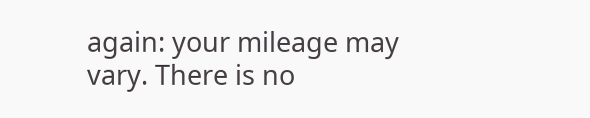again: your mileage may vary. There is no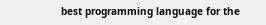best programming language for the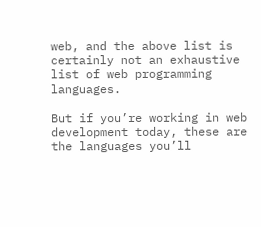web, and the above list is certainly not an exhaustive list of web programming languages.

But if you’re working in web development today, these are the languages you’ll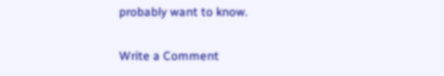probably want to know.

Write a Comment